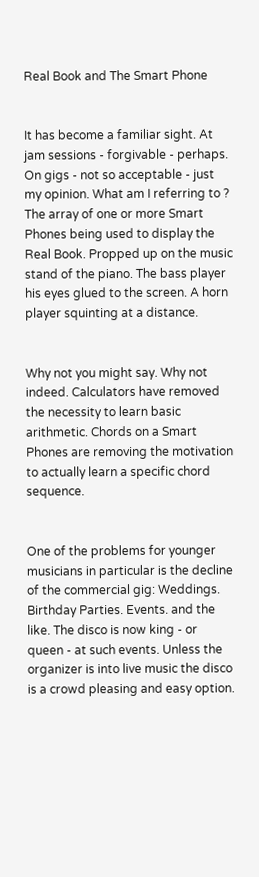Real Book and The Smart Phone


It has become a familiar sight. At jam sessions - forgivable - perhaps. On gigs - not so acceptable - just my opinion. What am I referring to ? The array of one or more Smart Phones being used to display the Real Book. Propped up on the music stand of the piano. The bass player his eyes glued to the screen. A horn player squinting at a distance.


Why not you might say. Why not indeed. Calculators have removed the necessity to learn basic arithmetic. Chords on a Smart Phones are removing the motivation to actually learn a specific chord sequence.


One of the problems for younger musicians in particular is the decline of the commercial gig: Weddings. Birthday Parties. Events. and the like. The disco is now king - or queen - at such events. Unless the organizer is into live music the disco is a crowd pleasing and easy option.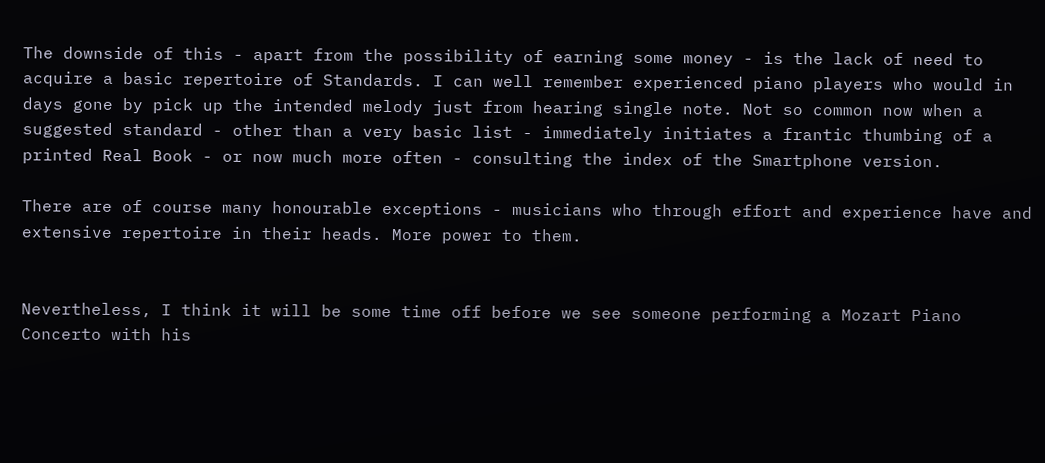The downside of this - apart from the possibility of earning some money - is the lack of need to acquire a basic repertoire of Standards. I can well remember experienced piano players who would in days gone by pick up the intended melody just from hearing single note. Not so common now when a suggested standard - other than a very basic list - immediately initiates a frantic thumbing of a printed Real Book - or now much more often - consulting the index of the Smartphone version.

There are of course many honourable exceptions - musicians who through effort and experience have and extensive repertoire in their heads. More power to them.


Nevertheless, I think it will be some time off before we see someone performing a Mozart Piano Concerto with his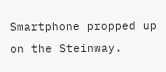Smartphone propped up on the Steinway.